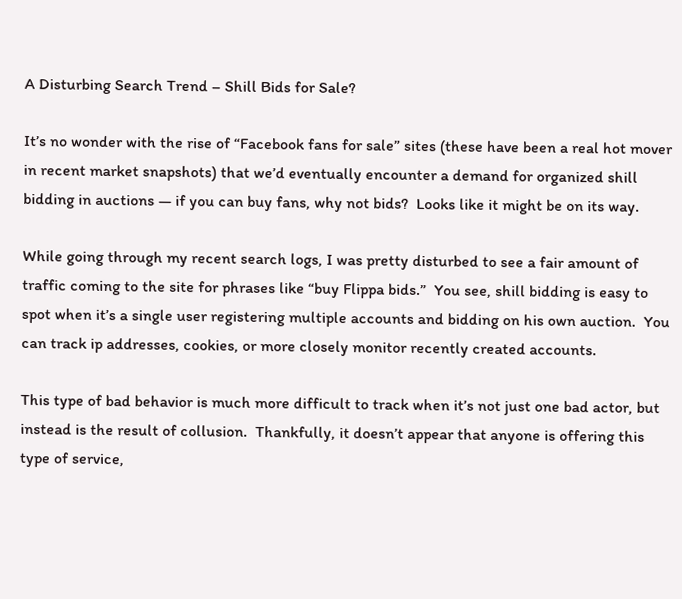A Disturbing Search Trend – Shill Bids for Sale?

It’s no wonder with the rise of “Facebook fans for sale” sites (these have been a real hot mover in recent market snapshots) that we’d eventually encounter a demand for organized shill bidding in auctions — if you can buy fans, why not bids?  Looks like it might be on its way.

While going through my recent search logs, I was pretty disturbed to see a fair amount of traffic coming to the site for phrases like “buy Flippa bids.”  You see, shill bidding is easy to spot when it’s a single user registering multiple accounts and bidding on his own auction.  You can track ip addresses, cookies, or more closely monitor recently created accounts.

This type of bad behavior is much more difficult to track when it’s not just one bad actor, but instead is the result of collusion.  Thankfully, it doesn’t appear that anyone is offering this type of service,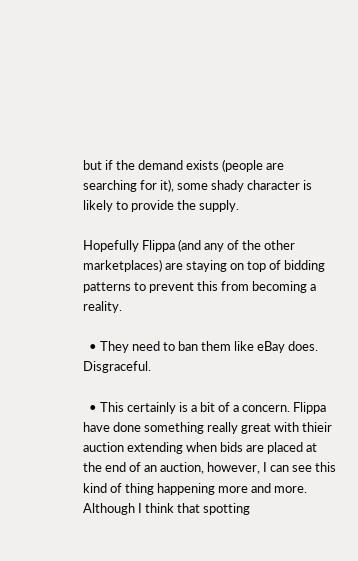but if the demand exists (people are searching for it), some shady character is likely to provide the supply.

Hopefully Flippa (and any of the other marketplaces) are staying on top of bidding patterns to prevent this from becoming a reality.

  • They need to ban them like eBay does. Disgraceful.

  • This certainly is a bit of a concern. Flippa have done something really great with thieir auction extending when bids are placed at the end of an auction, however, I can see this kind of thing happening more and more. Although I think that spotting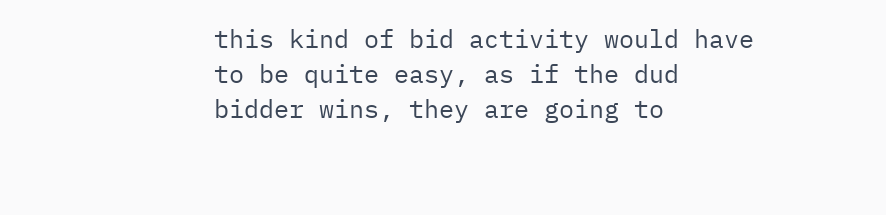this kind of bid activity would have to be quite easy, as if the dud bidder wins, they are going to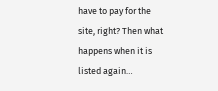have to pay for the site, right? Then what happens when it is listed again…